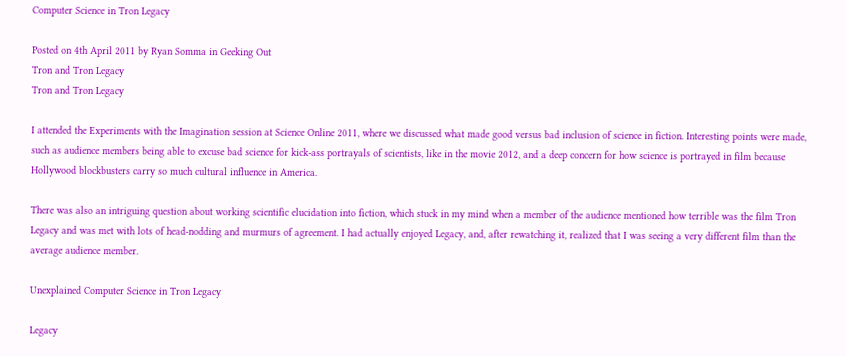Computer Science in Tron Legacy

Posted on 4th April 2011 by Ryan Somma in Geeking Out
Tron and Tron Legacy
Tron and Tron Legacy

I attended the Experiments with the Imagination session at Science Online 2011, where we discussed what made good versus bad inclusion of science in fiction. Interesting points were made, such as audience members being able to excuse bad science for kick-ass portrayals of scientists, like in the movie 2012, and a deep concern for how science is portrayed in film because Hollywood blockbusters carry so much cultural influence in America.

There was also an intriguing question about working scientific elucidation into fiction, which stuck in my mind when a member of the audience mentioned how terrible was the film Tron Legacy and was met with lots of head-nodding and murmurs of agreement. I had actually enjoyed Legacy, and, after rewatching it, realized that I was seeing a very different film than the average audience member.

Unexplained Computer Science in Tron Legacy

Legacy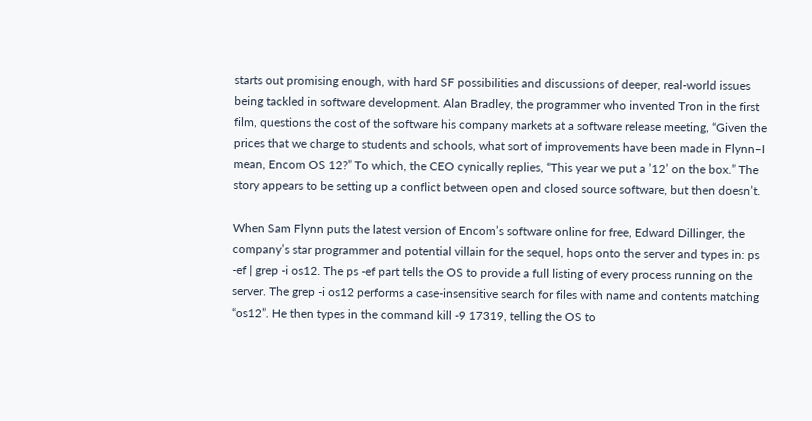starts out promising enough, with hard SF possibilities and discussions of deeper, real-world issues being tackled in software development. Alan Bradley, the programmer who invented Tron in the first film, questions the cost of the software his company markets at a software release meeting, “Given the prices that we charge to students and schools, what sort of improvements have been made in Flynn–I mean, Encom OS 12?” To which, the CEO cynically replies, “This year we put a ’12’ on the box.” The story appears to be setting up a conflict between open and closed source software, but then doesn’t.

When Sam Flynn puts the latest version of Encom’s software online for free, Edward Dillinger, the company’s star programmer and potential villain for the sequel, hops onto the server and types in: ps -ef | grep -i os12. The ps -ef part tells the OS to provide a full listing of every process running on the server. The grep -i os12 performs a case-insensitive search for files with name and contents matching “os12”. He then types in the command kill -9 17319, telling the OS to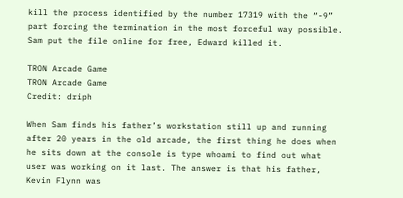kill the process identified by the number 17319 with the “-9” part forcing the termination in the most forceful way possible. Sam put the file online for free, Edward killed it.

TRON Arcade Game
TRON Arcade Game
Credit: driph

When Sam finds his father’s workstation still up and running after 20 years in the old arcade, the first thing he does when he sits down at the console is type whoami to find out what user was working on it last. The answer is that his father, Kevin Flynn was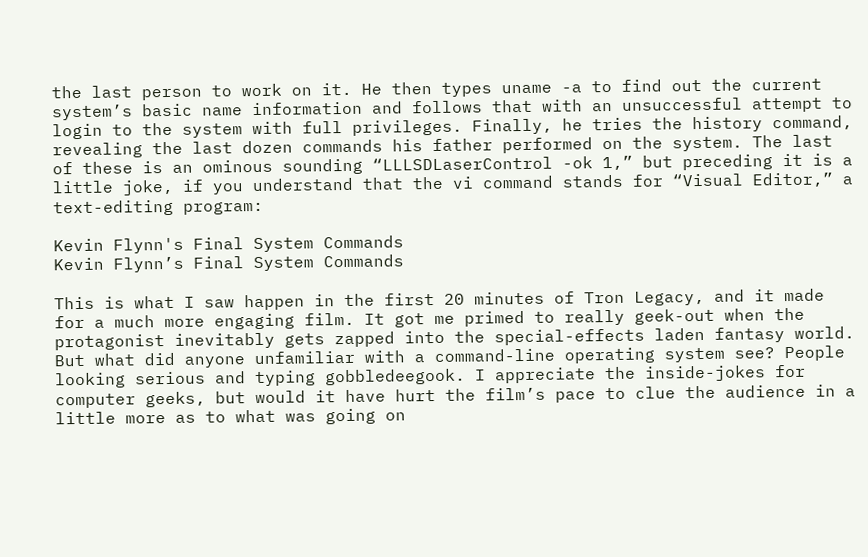the last person to work on it. He then types uname -a to find out the current system’s basic name information and follows that with an unsuccessful attempt to login to the system with full privileges. Finally, he tries the history command, revealing the last dozen commands his father performed on the system. The last of these is an ominous sounding “LLLSDLaserControl -ok 1,” but preceding it is a little joke, if you understand that the vi command stands for “Visual Editor,” a text-editing program:

Kevin Flynn's Final System Commands
Kevin Flynn’s Final System Commands

This is what I saw happen in the first 20 minutes of Tron Legacy, and it made for a much more engaging film. It got me primed to really geek-out when the protagonist inevitably gets zapped into the special-effects laden fantasy world. But what did anyone unfamiliar with a command-line operating system see? People looking serious and typing gobbledeegook. I appreciate the inside-jokes for computer geeks, but would it have hurt the film’s pace to clue the audience in a little more as to what was going on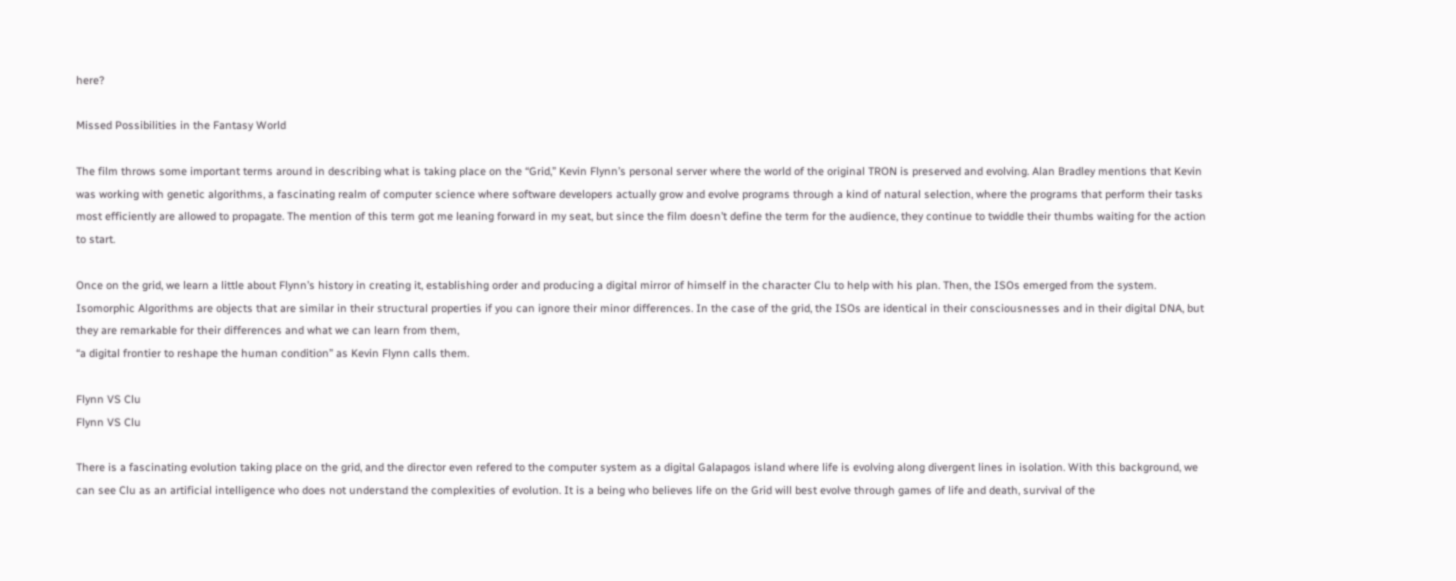here?

Missed Possibilities in the Fantasy World

The film throws some important terms around in describing what is taking place on the “Grid,” Kevin Flynn’s personal server where the world of the original TRON is preserved and evolving. Alan Bradley mentions that Kevin was working with genetic algorithms, a fascinating realm of computer science where software developers actually grow and evolve programs through a kind of natural selection, where the programs that perform their tasks most efficiently are allowed to propagate. The mention of this term got me leaning forward in my seat, but since the film doesn’t define the term for the audience, they continue to twiddle their thumbs waiting for the action to start.

Once on the grid, we learn a little about Flynn’s history in creating it, establishing order and producing a digital mirror of himself in the character Clu to help with his plan. Then, the ISOs emerged from the system. Isomorphic Algorithms are objects that are similar in their structural properties if you can ignore their minor differences. In the case of the grid, the ISOs are identical in their consciousnesses and in their digital DNA, but they are remarkable for their differences and what we can learn from them,
“a digital frontier to reshape the human condition” as Kevin Flynn calls them.

Flynn VS Clu
Flynn VS Clu

There is a fascinating evolution taking place on the grid, and the director even refered to the computer system as a digital Galapagos island where life is evolving along divergent lines in isolation. With this background, we can see Clu as an artificial intelligence who does not understand the complexities of evolution. It is a being who believes life on the Grid will best evolve through games of life and death, survival of the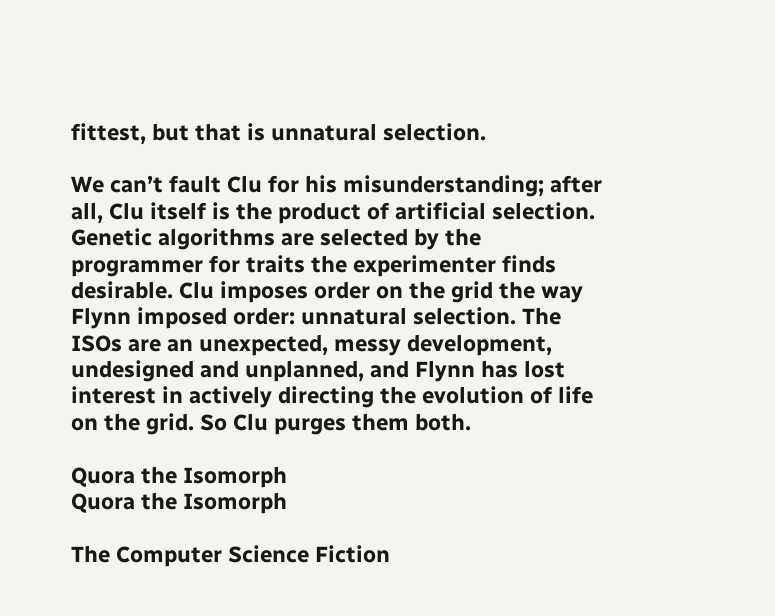fittest, but that is unnatural selection.

We can’t fault Clu for his misunderstanding; after all, Clu itself is the product of artificial selection. Genetic algorithms are selected by the programmer for traits the experimenter finds desirable. Clu imposes order on the grid the way Flynn imposed order: unnatural selection. The ISOs are an unexpected, messy development, undesigned and unplanned, and Flynn has lost interest in actively directing the evolution of life on the grid. So Clu purges them both.

Quora the Isomorph
Quora the Isomorph

The Computer Science Fiction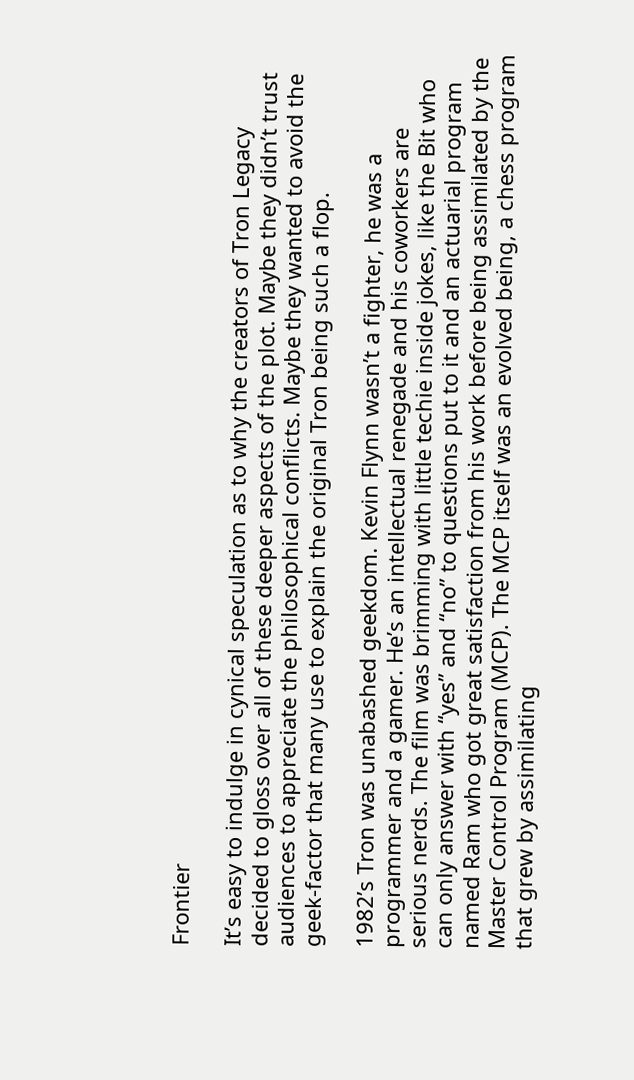Frontier

It’s easy to indulge in cynical speculation as to why the creators of Tron Legacy decided to gloss over all of these deeper aspects of the plot. Maybe they didn’t trust audiences to appreciate the philosophical conflicts. Maybe they wanted to avoid the geek-factor that many use to explain the original Tron being such a flop.

1982’s Tron was unabashed geekdom. Kevin Flynn wasn’t a fighter, he was a programmer and a gamer. He’s an intellectual renegade and his coworkers are serious nerds. The film was brimming with little techie inside jokes, like the Bit who can only answer with “yes” and “no” to questions put to it and an actuarial program named Ram who got great satisfaction from his work before being assimilated by the Master Control Program (MCP). The MCP itself was an evolved being, a chess program that grew by assimilating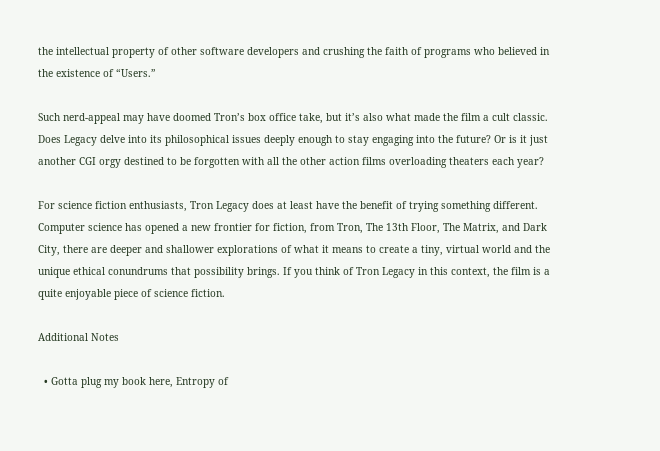the intellectual property of other software developers and crushing the faith of programs who believed in the existence of “Users.”

Such nerd-appeal may have doomed Tron’s box office take, but it’s also what made the film a cult classic. Does Legacy delve into its philosophical issues deeply enough to stay engaging into the future? Or is it just another CGI orgy destined to be forgotten with all the other action films overloading theaters each year?

For science fiction enthusiasts, Tron Legacy does at least have the benefit of trying something different. Computer science has opened a new frontier for fiction, from Tron, The 13th Floor, The Matrix, and Dark City, there are deeper and shallower explorations of what it means to create a tiny, virtual world and the unique ethical conundrums that possibility brings. If you think of Tron Legacy in this context, the film is a quite enjoyable piece of science fiction.

Additional Notes

  • Gotta plug my book here, Entropy of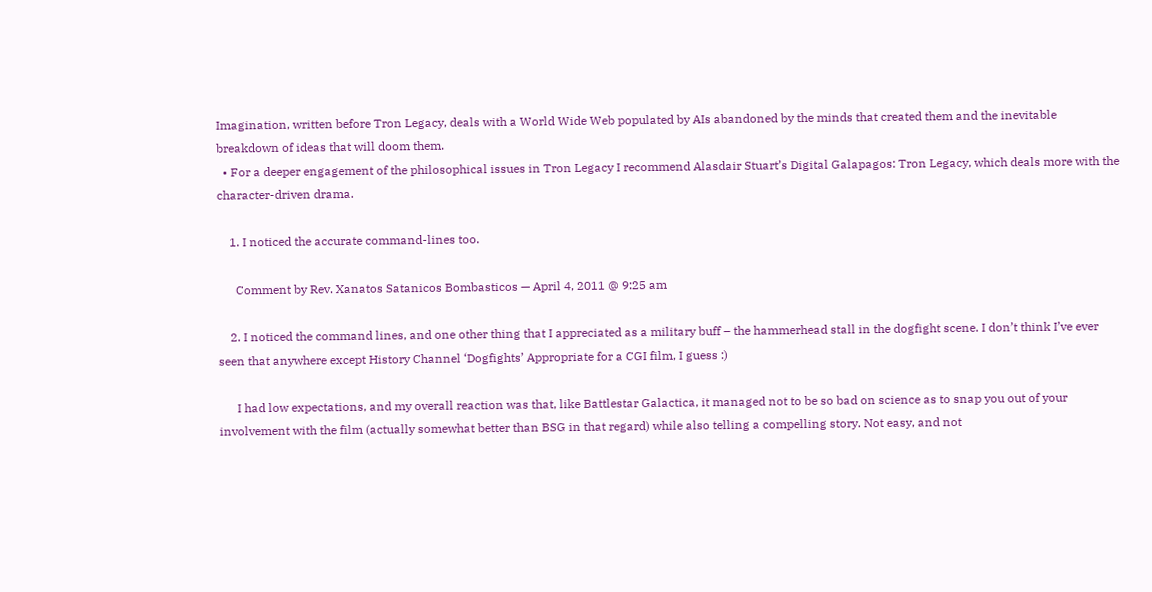Imagination, written before Tron Legacy, deals with a World Wide Web populated by AIs abandoned by the minds that created them and the inevitable breakdown of ideas that will doom them.
  • For a deeper engagement of the philosophical issues in Tron Legacy I recommend Alasdair Stuart’s Digital Galapagos: Tron Legacy, which deals more with the character-driven drama.

    1. I noticed the accurate command-lines too.

      Comment by Rev. Xanatos Satanicos Bombasticos — April 4, 2011 @ 9:25 am

    2. I noticed the command lines, and one other thing that I appreciated as a military buff – the hammerhead stall in the dogfight scene. I don’t think I’ve ever seen that anywhere except History Channel ‘Dogfights’ Appropriate for a CGI film, I guess :)

      I had low expectations, and my overall reaction was that, like Battlestar Galactica, it managed not to be so bad on science as to snap you out of your involvement with the film (actually somewhat better than BSG in that regard) while also telling a compelling story. Not easy, and not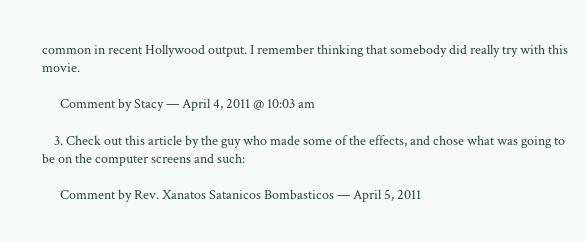common in recent Hollywood output. I remember thinking that somebody did really try with this movie.

      Comment by Stacy — April 4, 2011 @ 10:03 am

    3. Check out this article by the guy who made some of the effects, and chose what was going to be on the computer screens and such:

      Comment by Rev. Xanatos Satanicos Bombasticos — April 5, 2011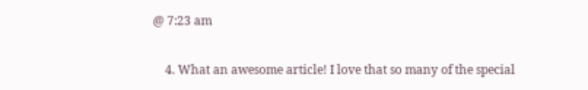@ 7:23 am

    4. What an awesome article! I love that so many of the special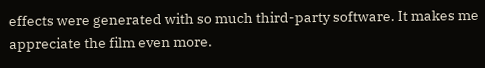effects were generated with so much third-party software. It makes me appreciate the film even more.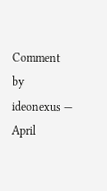Comment by ideonexus — April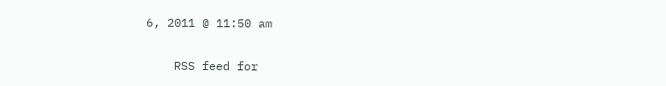6, 2011 @ 11:50 am

    RSS feed for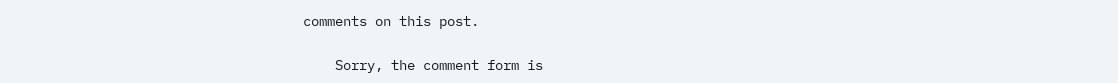comments on this post.

    Sorry, the comment form is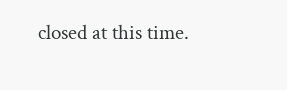closed at this time.